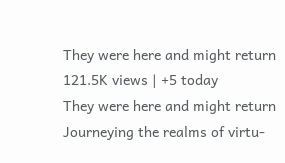They were here and might return
121.5K views | +5 today
They were here and might return
Journeying the realms of virtu-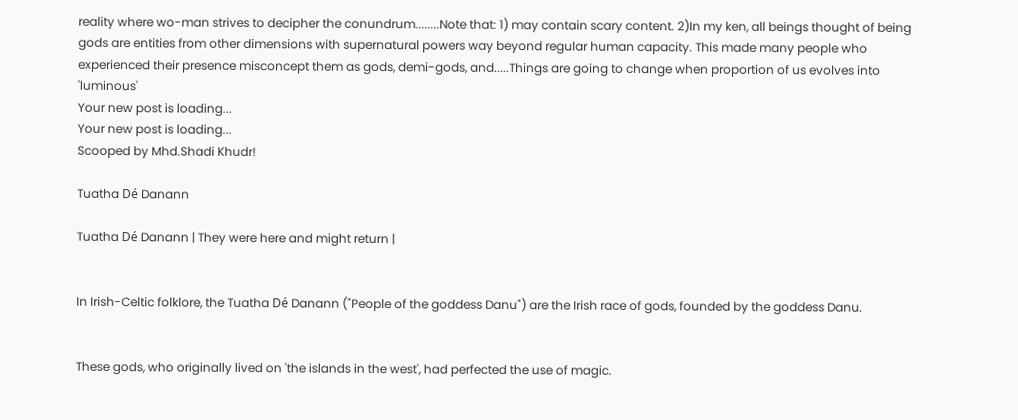reality where wo-man strives to decipher the conundrum........Note that: 1) may contain scary content. 2)In my ken, all beings thought of being gods are entities from other dimensions with supernatural powers way beyond regular human capacity. This made many people who experienced their presence misconcept them as gods, demi-gods, and.....Things are going to change when proportion of us evolves into 'luminous'
Your new post is loading...
Your new post is loading...
Scooped by Mhd.Shadi Khudr!

Tuatha Dé Danann

Tuatha Dé Danann | They were here and might return |


In Irish-Celtic folklore, the Tuatha Dé Danann ("People of the goddess Danu") are the Irish race of gods, founded by the goddess Danu.


These gods, who originally lived on 'the islands in the west', had perfected the use of magic.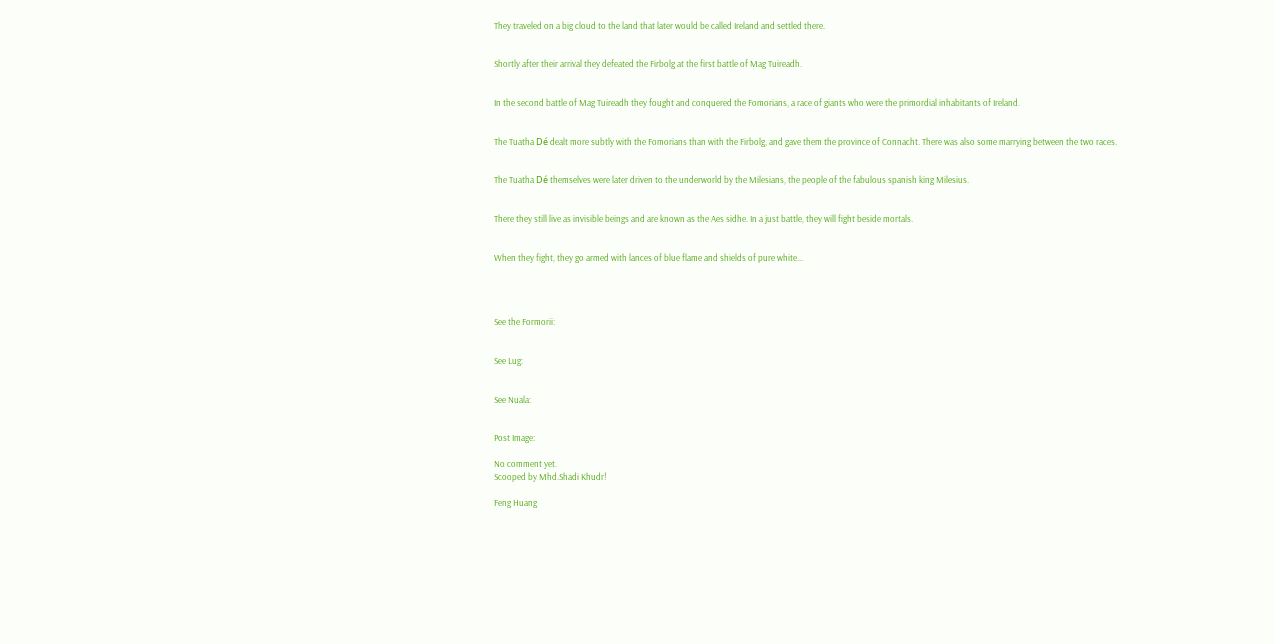They traveled on a big cloud to the land that later would be called Ireland and settled there.


Shortly after their arrival they defeated the Firbolg at the first battle of Mag Tuireadh.


In the second battle of Mag Tuireadh they fought and conquered the Fomorians, a race of giants who were the primordial inhabitants of Ireland.


The Tuatha Dé dealt more subtly with the Fomorians than with the Firbolg, and gave them the province of Connacht. There was also some marrying between the two races.


The Tuatha Dé themselves were later driven to the underworld by the Milesians, the people of the fabulous spanish king Milesius.


There they still live as invisible beings and are known as the Aes sidhe. In a just battle, they will fight beside mortals.


When they fight, they go armed with lances of blue flame and shields of pure white...




See the Formorii:


See Lug:


See Nuala:


Post Image:

No comment yet.
Scooped by Mhd.Shadi Khudr!

Feng Huang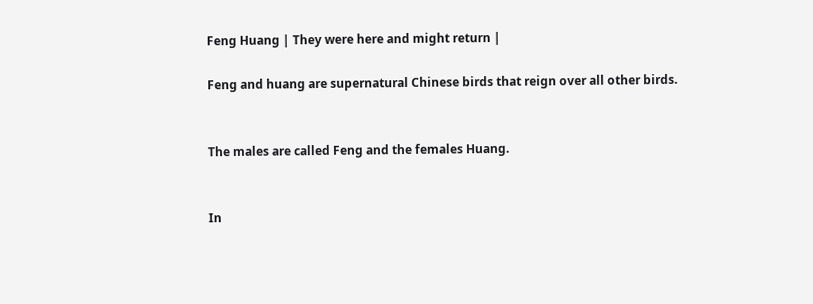Feng Huang | They were here and might return |

Feng and huang are supernatural Chinese birds that reign over all other birds.


The males are called Feng and the females Huang.


In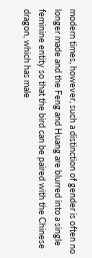modern times, however, such a distinction of gender is often no longer made and the Feng and Huang are blurred into a single feminine entity so that the bird can be paired with the Chinese dragon, which has male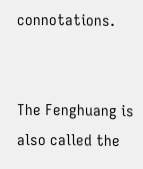connotations.


The Fenghuang is also called the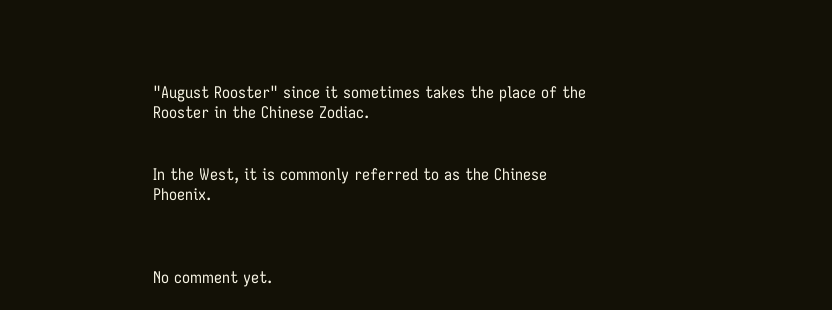"August Rooster" since it sometimes takes the place of the Rooster in the Chinese Zodiac.


In the West, it is commonly referred to as the Chinese Phoenix.



No comment yet.